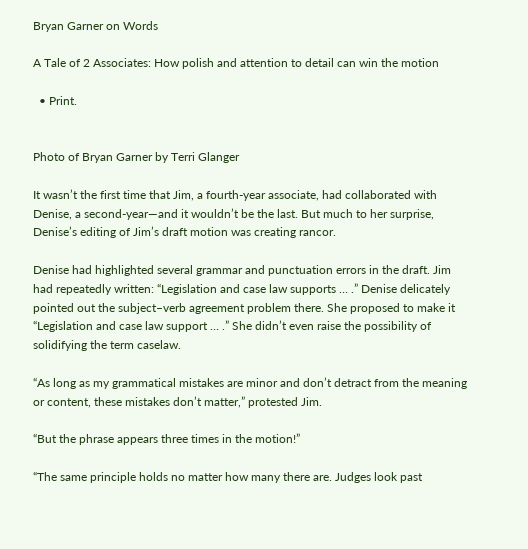Bryan Garner on Words

A Tale of 2 Associates: How polish and attention to detail can win the motion

  • Print.


Photo of Bryan Garner by Terri Glanger

It wasn’t the first time that Jim, a fourth-year associate, had collaborated with Denise, a second-year—and it wouldn’t be the last. But much to her surprise, Denise’s editing of Jim’s draft motion was creating rancor.

Denise had highlighted several grammar and punctuation errors in the draft. Jim had repeatedly written: “Legislation and case law supports … .” Denise delicately pointed out the subject–verb agreement problem there. She proposed to make it “Legislation and case law support … .” She didn’t even raise the possibility of solidifying the term caselaw.

“As long as my grammatical mistakes are minor and don’t detract from the meaning or content, these mistakes don’t matter,” protested Jim.

“But the phrase appears three times in the motion!”

“The same principle holds no matter how many there are. Judges look past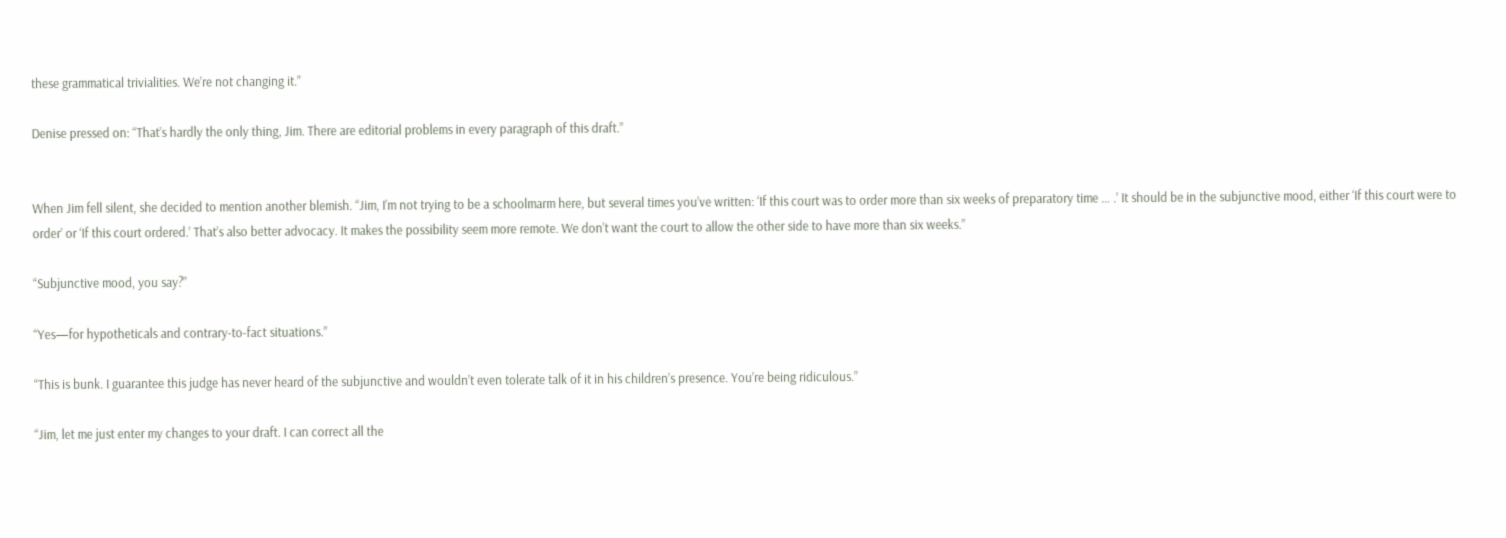these grammatical trivialities. We’re not changing it.”

Denise pressed on: “That’s hardly the only thing, Jim. There are editorial problems in every paragraph of this draft.”


When Jim fell silent, she decided to mention another blemish. “Jim, I’m not trying to be a schoolmarm here, but several times you’ve written: ‘If this court was to order more than six weeks of preparatory time … .’ It should be in the subjunctive mood, either ‘If this court were to order’ or ‘If this court ordered.’ That’s also better advocacy. It makes the possibility seem more remote. We don’t want the court to allow the other side to have more than six weeks.”

“Subjunctive mood, you say?”

“Yes—for hypotheticals and contrary-to-fact situations.”

“This is bunk. I guarantee this judge has never heard of the subjunctive and wouldn’t even tolerate talk of it in his children’s presence. You’re being ridiculous.”

“Jim, let me just enter my changes to your draft. I can correct all the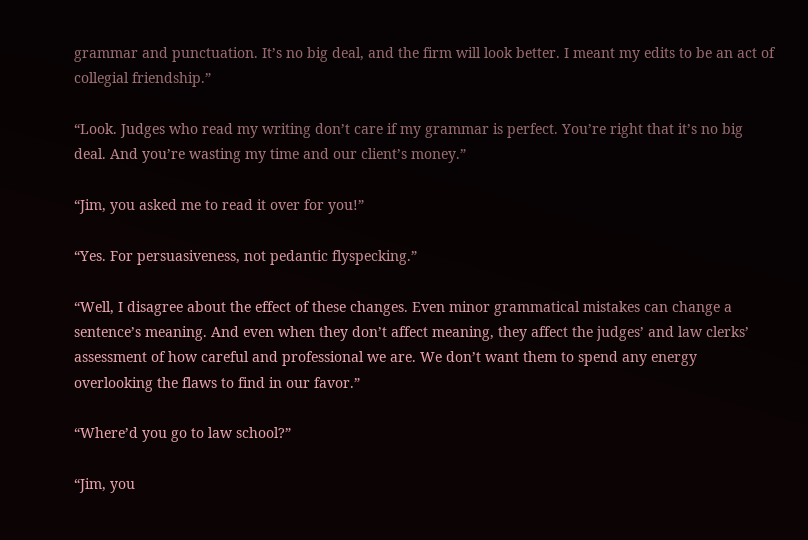grammar and punctuation. It’s no big deal, and the firm will look better. I meant my edits to be an act of collegial friendship.”

“Look. Judges who read my writing don’t care if my grammar is perfect. You’re right that it’s no big deal. And you’re wasting my time and our client’s money.”

“Jim, you asked me to read it over for you!”

“Yes. For persuasiveness, not pedantic flyspecking.”

“Well, I disagree about the effect of these changes. Even minor grammatical mistakes can change a sentence’s meaning. And even when they don’t affect meaning, they affect the judges’ and law clerks’ assessment of how careful and professional we are. We don’t want them to spend any energy overlooking the flaws to find in our favor.”

“Where’d you go to law school?”

“Jim, you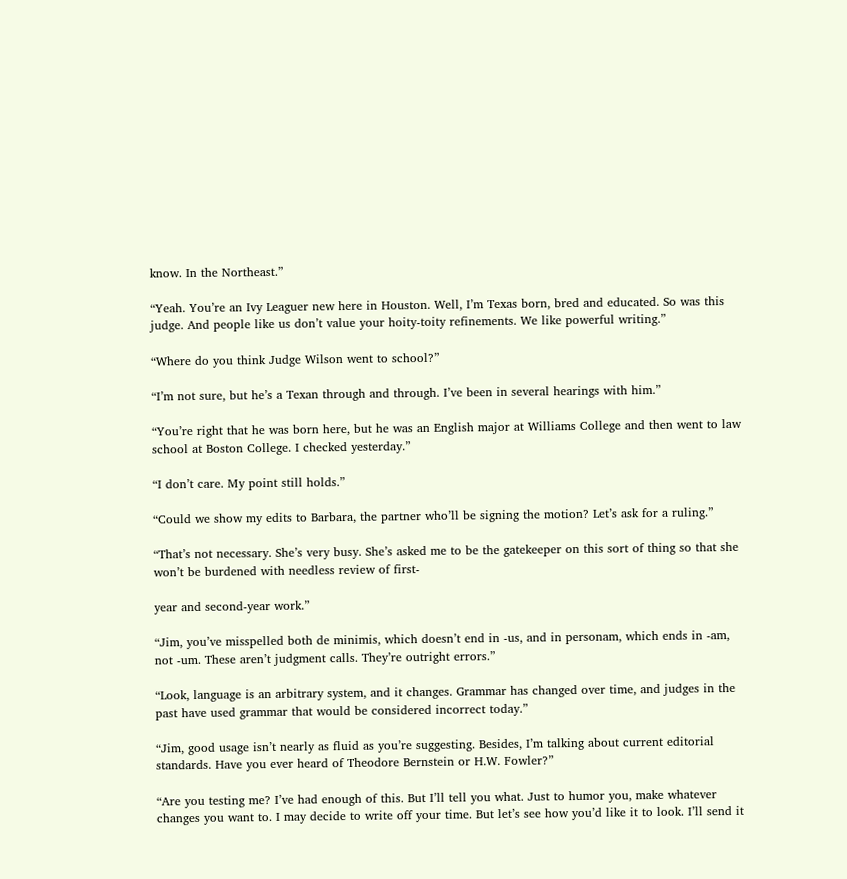know. In the Northeast.”

“Yeah. You’re an Ivy Leaguer new here in Houston. Well, I’m Texas born, bred and educated. So was this judge. And people like us don’t value your hoity-toity refinements. We like powerful writing.”

“Where do you think Judge Wilson went to school?”

“I’m not sure, but he’s a Texan through and through. I’ve been in several hearings with him.”

“You’re right that he was born here, but he was an English major at Williams College and then went to law school at Boston College. I checked yesterday.”

“I don’t care. My point still holds.”

“Could we show my edits to Barbara, the partner who’ll be signing the motion? Let’s ask for a ruling.”

“That’s not necessary. She’s very busy. She’s asked me to be the gatekeeper on this sort of thing so that she won’t be burdened with needless review of first-

year and second-year work.”

“Jim, you’ve misspelled both de minimis, which doesn’t end in -us, and in personam, which ends in -am, not -um. These aren’t judgment calls. They’re outright errors.”

“Look, language is an arbitrary system, and it changes. Grammar has changed over time, and judges in the past have used grammar that would be considered incorrect today.”

“Jim, good usage isn’t nearly as fluid as you’re suggesting. Besides, I’m talking about current editorial standards. Have you ever heard of Theodore Bernstein or H.W. Fowler?”

“Are you testing me? I’ve had enough of this. But I’ll tell you what. Just to humor you, make whatever changes you want to. I may decide to write off your time. But let’s see how you’d like it to look. I’ll send it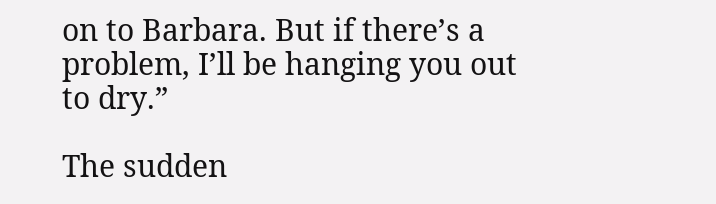on to Barbara. But if there’s a problem, I’ll be hanging you out to dry.”

The sudden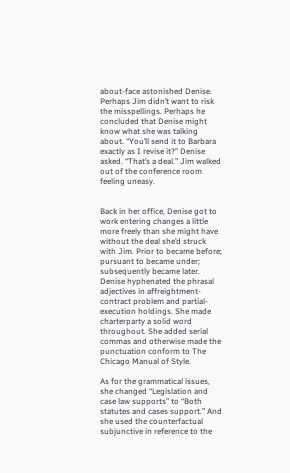about-face astonished Denise. Perhaps Jim didn’t want to risk the misspellings. Perhaps he concluded that Denise might know what she was talking about. “You’ll send it to Barbara exactly as I revise it?” Denise asked. “That’s a deal.” Jim walked out of the conference room feeling uneasy.


Back in her office, Denise got to work entering changes a little more freely than she might have without the deal she’d struck with Jim. Prior to became before; pursuant to became under; subsequently became later. Denise hyphenated the phrasal adjectives in affreightment-contract problem and partial-execution holdings. She made charterparty a solid word throughout. She added serial commas and otherwise made the punctuation conform to The Chicago Manual of Style.

As for the grammatical issues, she changed “Legislation and case law supports” to “Both statutes and cases support.” And she used the counterfactual subjunctive in reference to the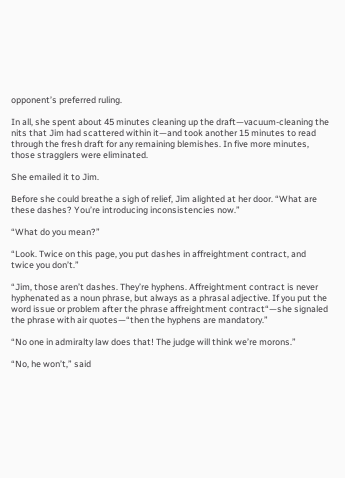opponent’s preferred ruling.

In all, she spent about 45 minutes cleaning up the draft—vacuum-cleaning the nits that Jim had scattered within it—and took another 15 minutes to read through the fresh draft for any remaining blemishes. In five more minutes, those stragglers were eliminated.

She emailed it to Jim.

Before she could breathe a sigh of relief, Jim alighted at her door. “What are these dashes? You’re introducing inconsistencies now.”

“What do you mean?”

“Look. Twice on this page, you put dashes in affreightment contract, and twice you don’t.”

“Jim, those aren’t dashes. They’re hyphens. Affreightment contract is never hyphenated as a noun phrase, but always as a phrasal adjective. If you put the word issue or problem after the phrase affreightment contract“—she signaled the phrase with air quotes—“then the hyphens are mandatory.”

“No one in admiralty law does that! The judge will think we’re morons.”

“No, he won’t,” said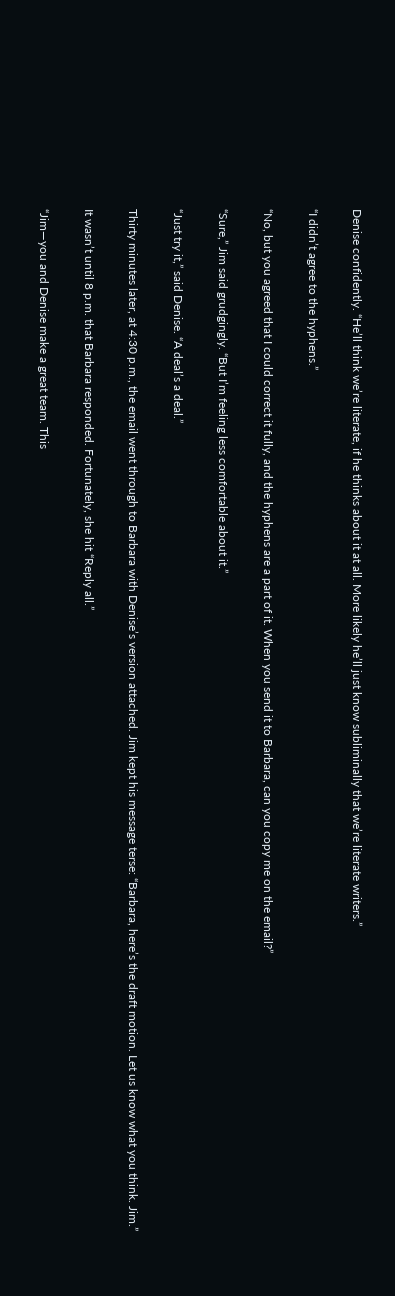Denise confidently. “He’ll think we’re literate, if he thinks about it at all. More likely he’ll just know subliminally that we’re literate writers.”

“I didn’t agree to the hyphens.”

“No, but you agreed that I could correct it fully, and the hyphens are a part of it. When you send it to Barbara, can you copy me on the email?”

“Sure,” Jim said grudgingly. “But I’m feeling less comfortable about it.”

“Just try it,” said Denise. “A deal’s a deal.”

Thirty minutes later, at 4:30 p.m., the email went through to Barbara with Denise’s version attached. Jim kept his message terse: “Barbara, here’s the draft motion. Let us know what you think. Jim.”

It wasn’t until 8 p.m. that Barbara responded. Fortunately, she hit “Reply all.”

“Jim—you and Denise make a great team. This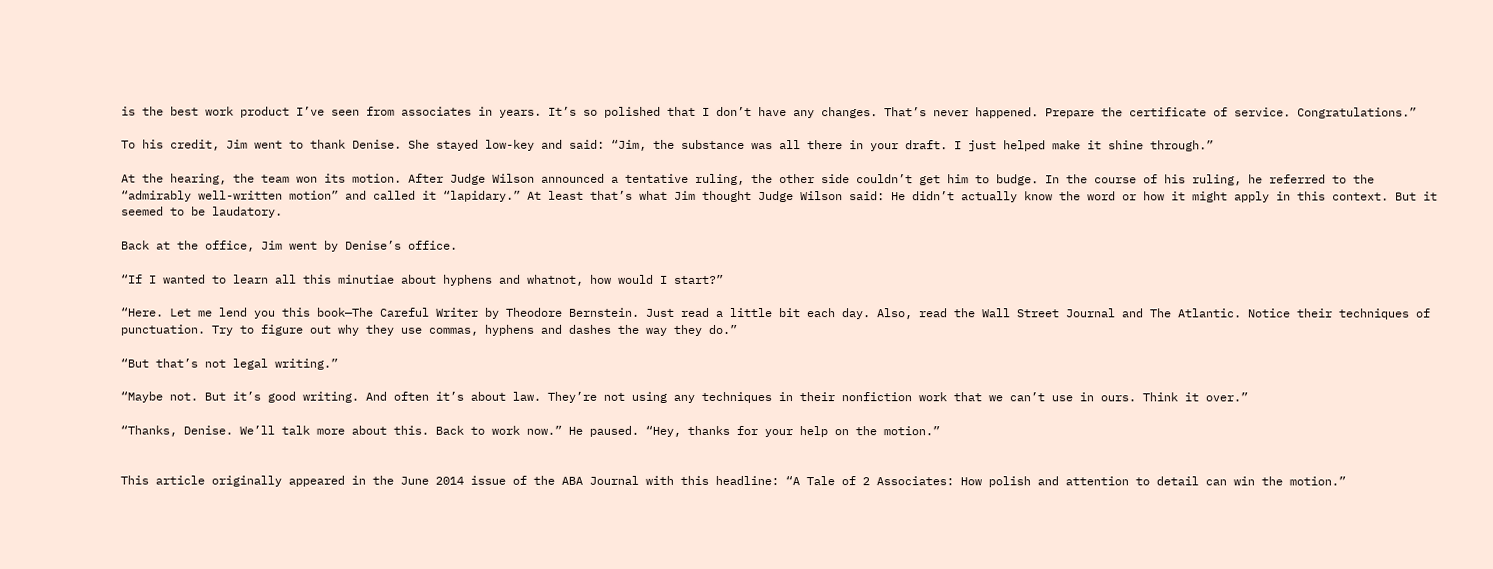is the best work product I’ve seen from associates in years. It’s so polished that I don’t have any changes. That’s never happened. Prepare the certificate of service. Congratulations.”

To his credit, Jim went to thank Denise. She stayed low-key and said: “Jim, the substance was all there in your draft. I just helped make it shine through.”

At the hearing, the team won its motion. After Judge Wilson announced a tentative ruling, the other side couldn’t get him to budge. In the course of his ruling, he referred to the “admirably well-written motion” and called it “lapidary.” At least that’s what Jim thought Judge Wilson said: He didn’t actually know the word or how it might apply in this context. But it seemed to be laudatory.

Back at the office, Jim went by Denise’s office.

“If I wanted to learn all this minutiae about hyphens and whatnot, how would I start?”

“Here. Let me lend you this book—The Careful Writer by Theodore Bernstein. Just read a little bit each day. Also, read the Wall Street Journal and The Atlantic. Notice their techniques of punctuation. Try to figure out why they use commas, hyphens and dashes the way they do.”

“But that’s not legal writing.”

“Maybe not. But it’s good writing. And often it’s about law. They’re not using any techniques in their nonfiction work that we can’t use in ours. Think it over.”

“Thanks, Denise. We’ll talk more about this. Back to work now.” He paused. “Hey, thanks for your help on the motion.”


This article originally appeared in the June 2014 issue of the ABA Journal with this headline: “A Tale of 2 Associates: How polish and attention to detail can win the motion.”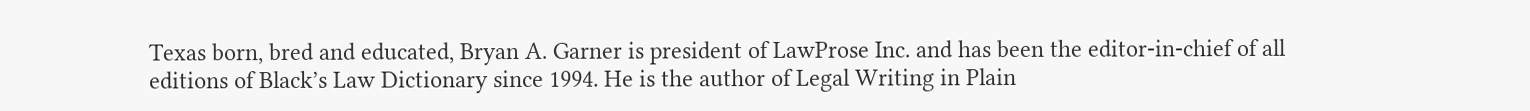Texas born, bred and educated, Bryan A. Garner is president of LawProse Inc. and has been the editor-in-chief of all editions of Black’s Law Dictionary since 1994. He is the author of Legal Writing in Plain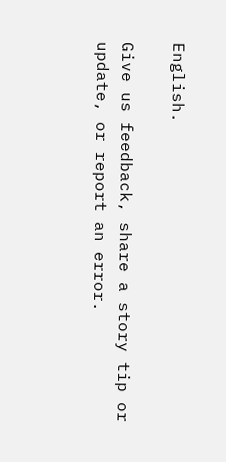English.

Give us feedback, share a story tip or update, or report an error.